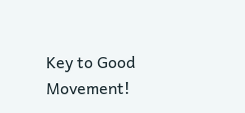Key to Good Movement!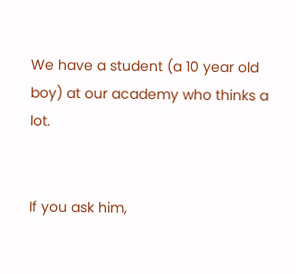We have a student (a 10 year old boy) at our academy who thinks a lot.


If you ask him,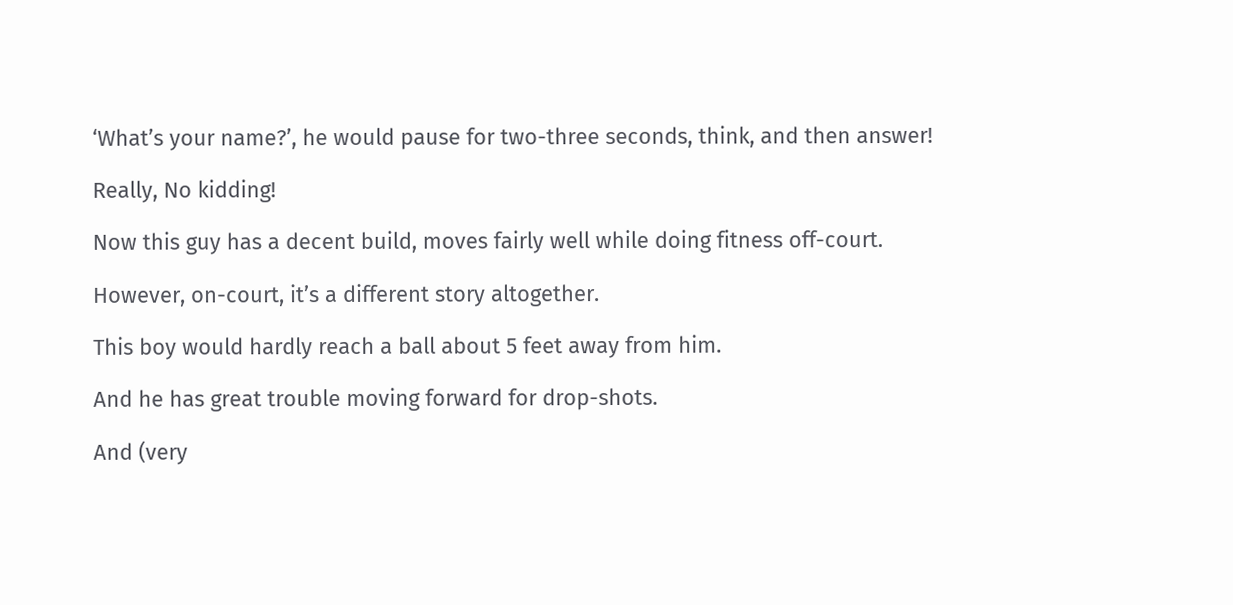‘What’s your name?’, he would pause for two-three seconds, think, and then answer!

Really, No kidding!

Now this guy has a decent build, moves fairly well while doing fitness off-court.

However, on-court, it’s a different story altogether.

This boy would hardly reach a ball about 5 feet away from him.

And he has great trouble moving forward for drop-shots.

And (very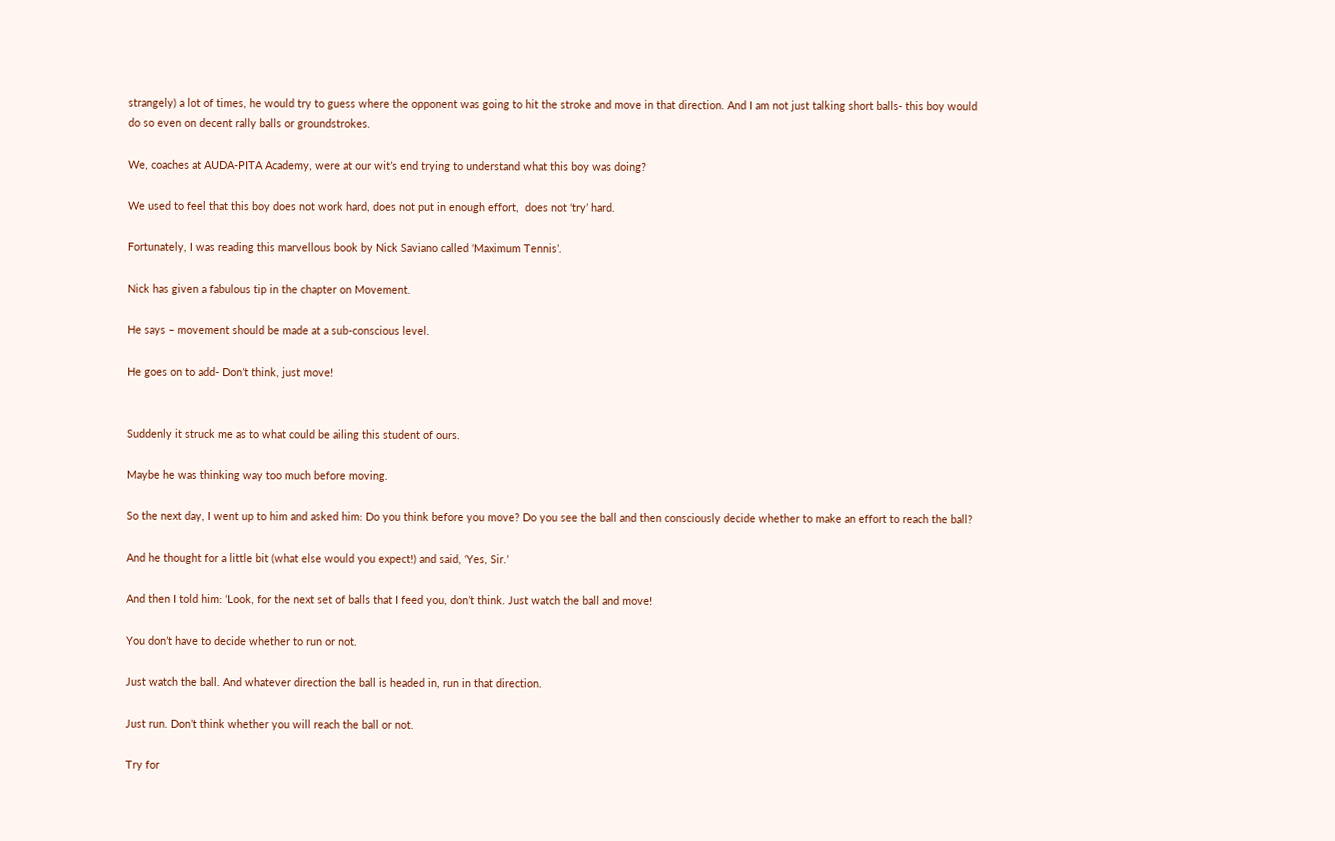strangely) a lot of times, he would try to guess where the opponent was going to hit the stroke and move in that direction. And I am not just talking short balls- this boy would do so even on decent rally balls or groundstrokes.

We, coaches at AUDA-PITA Academy, were at our wit’s end trying to understand what this boy was doing?

We used to feel that this boy does not work hard, does not put in enough effort,  does not ‘try’ hard.

Fortunately, I was reading this marvellous book by Nick Saviano called ‘Maximum Tennis’.

Nick has given a fabulous tip in the chapter on Movement.

He says – movement should be made at a sub-conscious level.

He goes on to add- Don’t think, just move!


Suddenly it struck me as to what could be ailing this student of ours.

Maybe he was thinking way too much before moving.

So the next day, I went up to him and asked him: Do you think before you move? Do you see the ball and then consciously decide whether to make an effort to reach the ball?

And he thought for a little bit (what else would you expect!) and said, ‘Yes, Sir.’

And then I told him: ‘Look, for the next set of balls that I feed you, don’t think. Just watch the ball and move!

You don’t have to decide whether to run or not.

Just watch the ball. And whatever direction the ball is headed in, run in that direction.

Just run. Don’t think whether you will reach the ball or not.

Try for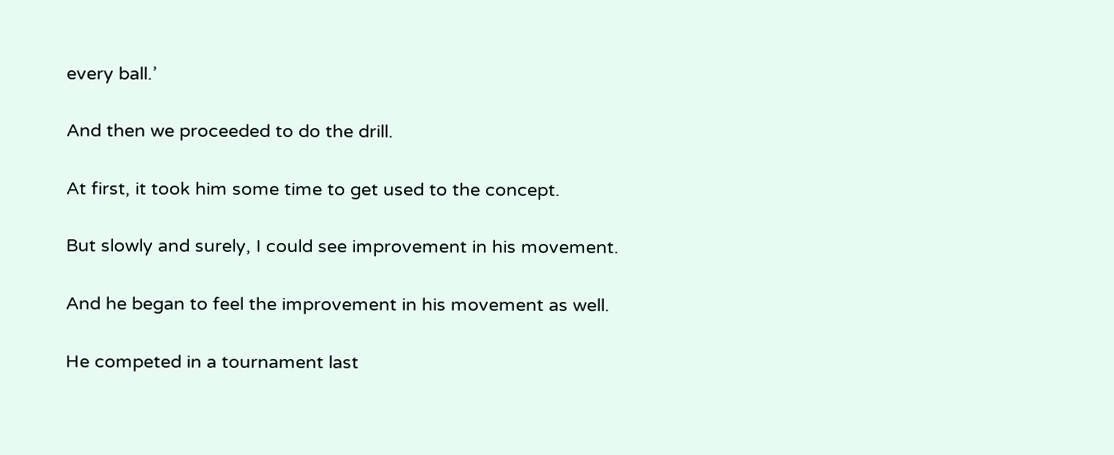every ball.’

And then we proceeded to do the drill.

At first, it took him some time to get used to the concept.

But slowly and surely, I could see improvement in his movement.

And he began to feel the improvement in his movement as well.

He competed in a tournament last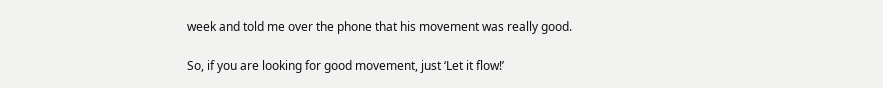week and told me over the phone that his movement was really good.

So, if you are looking for good movement, just ‘Let it flow!’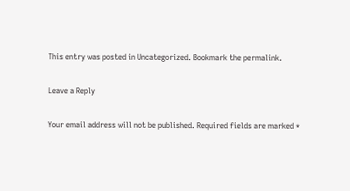This entry was posted in Uncategorized. Bookmark the permalink.

Leave a Reply

Your email address will not be published. Required fields are marked *